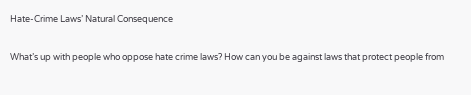Hate-Crime Laws’ Natural Consequence

What’s up with people who oppose hate crime laws? How can you be against laws that protect people from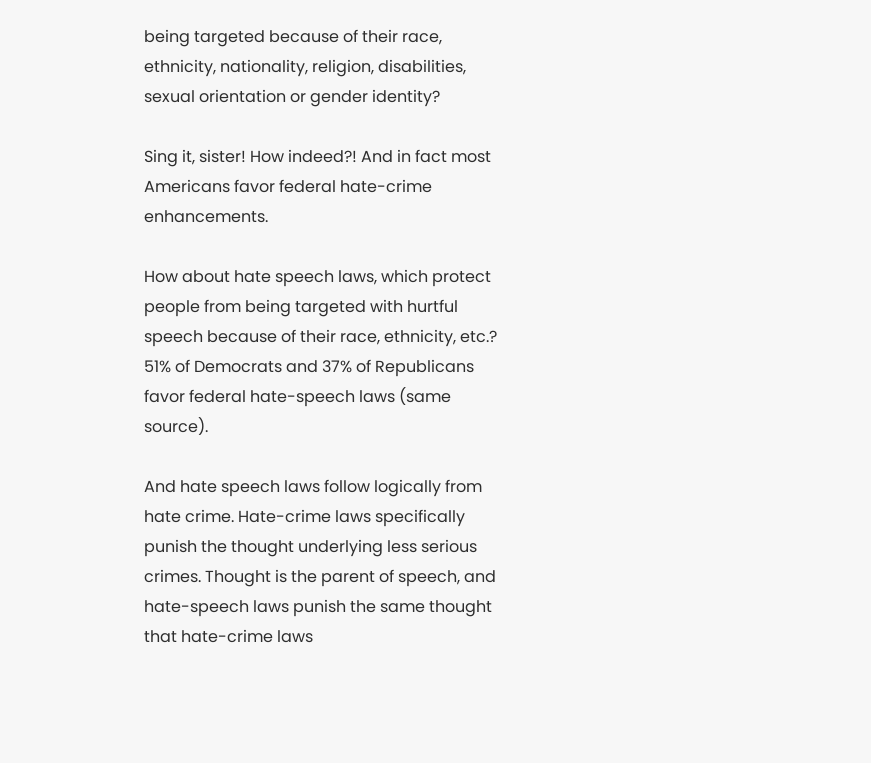being targeted because of their race, ethnicity, nationality, religion, disabilities, sexual orientation or gender identity?

Sing it, sister! How indeed?! And in fact most Americans favor federal hate-crime enhancements.

How about hate speech laws, which protect people from being targeted with hurtful speech because of their race, ethnicity, etc.? 51% of Democrats and 37% of Republicans favor federal hate-speech laws (same source).

And hate speech laws follow logically from hate crime. Hate-crime laws specifically punish the thought underlying less serious crimes. Thought is the parent of speech, and hate-speech laws punish the same thought that hate-crime laws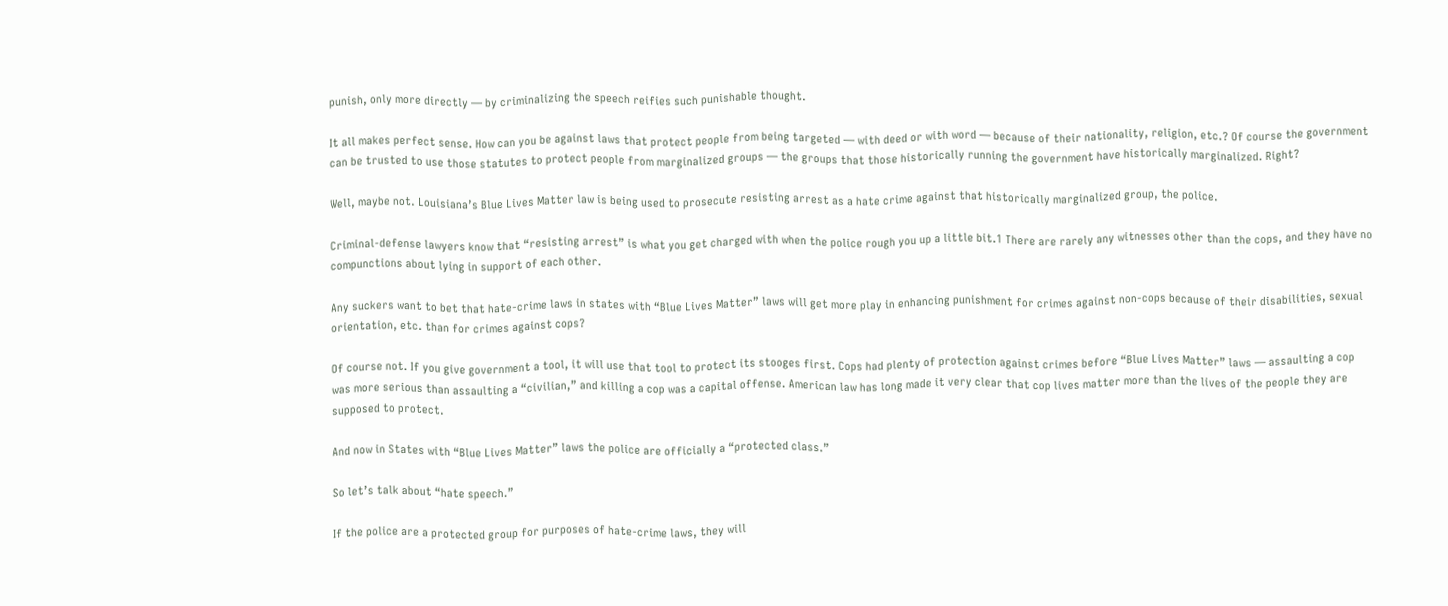punish, only more directly — by criminalizing the speech reifies such punishable thought.

It all makes perfect sense. How can you be against laws that protect people from being targeted — with deed or with word — because of their nationality, religion, etc.? Of course the government can be trusted to use those statutes to protect people from marginalized groups — the groups that those historically running the government have historically marginalized. Right?

Well, maybe not. Louisiana’s Blue Lives Matter law is being used to prosecute resisting arrest as a hate crime against that historically marginalized group, the police.

Criminal-defense lawyers know that “resisting arrest” is what you get charged with when the police rough you up a little bit.1 There are rarely any witnesses other than the cops, and they have no compunctions about lying in support of each other.

Any suckers want to bet that hate-crime laws in states with “Blue Lives Matter” laws will get more play in enhancing punishment for crimes against non-cops because of their disabilities, sexual orientation, etc. than for crimes against cops?

Of course not. If you give government a tool, it will use that tool to protect its stooges first. Cops had plenty of protection against crimes before “Blue Lives Matter” laws — assaulting a cop was more serious than assaulting a “civilian,” and killing a cop was a capital offense. American law has long made it very clear that cop lives matter more than the lives of the people they are supposed to protect.

And now in States with “Blue Lives Matter” laws the police are officially a “protected class.”

So let’s talk about “hate speech.”

If the police are a protected group for purposes of hate-crime laws, they will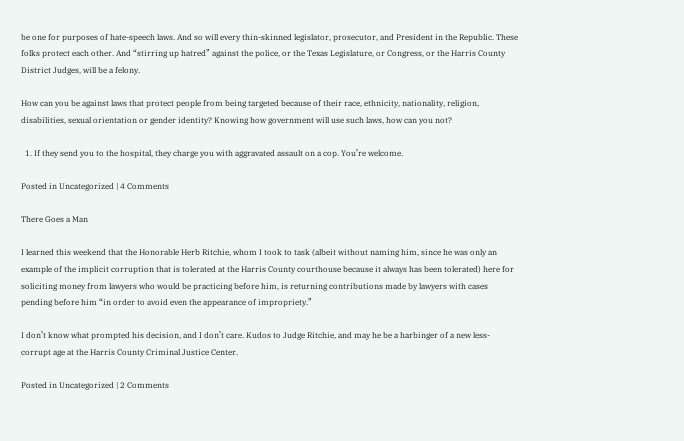be one for purposes of hate-speech laws. And so will every thin-skinned legislator, prosecutor, and President in the Republic. These folks protect each other. And “stirring up hatred” against the police, or the Texas Legislature, or Congress, or the Harris County District Judges, will be a felony.

How can you be against laws that protect people from being targeted because of their race, ethnicity, nationality, religion, disabilities, sexual orientation or gender identity? Knowing how government will use such laws, how can you not?

  1. If they send you to the hospital, they charge you with aggravated assault on a cop. You’re welcome.

Posted in Uncategorized | 4 Comments

There Goes a Man

I learned this weekend that the Honorable Herb Ritchie, whom I took to task (albeit without naming him, since he was only an example of the implicit corruption that is tolerated at the Harris County courthouse because it always has been tolerated) here for soliciting money from lawyers who would be practicing before him, is returning contributions made by lawyers with cases pending before him “in order to avoid even the appearance of impropriety.”

I don’t know what prompted his decision, and I don’t care. Kudos to Judge Ritchie, and may he be a harbinger of a new less-corrupt age at the Harris County Criminal Justice Center.

Posted in Uncategorized | 2 Comments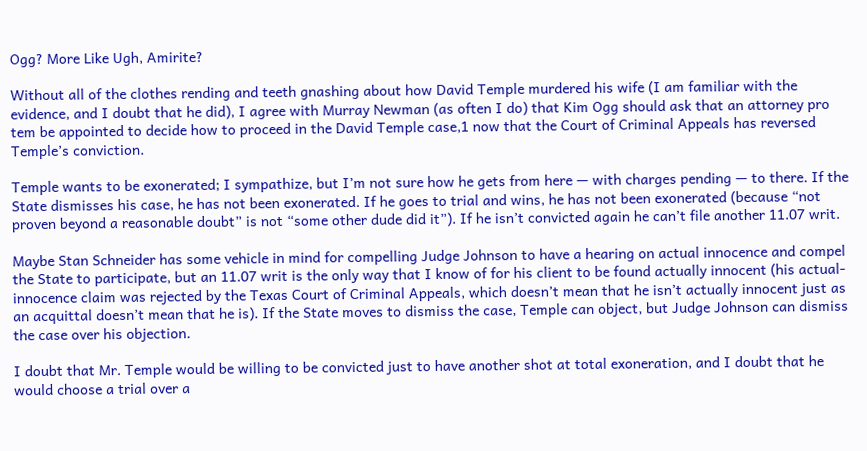Ogg? More Like Ugh, Amirite?

Without all of the clothes rending and teeth gnashing about how David Temple murdered his wife (I am familiar with the evidence, and I doubt that he did), I agree with Murray Newman (as often I do) that Kim Ogg should ask that an attorney pro tem be appointed to decide how to proceed in the David Temple case,1 now that the Court of Criminal Appeals has reversed Temple’s conviction.

Temple wants to be exonerated; I sympathize, but I’m not sure how he gets from here — with charges pending — to there. If the State dismisses his case, he has not been exonerated. If he goes to trial and wins, he has not been exonerated (because “not proven beyond a reasonable doubt” is not “some other dude did it”). If he isn’t convicted again he can’t file another 11.07 writ.

Maybe Stan Schneider has some vehicle in mind for compelling Judge Johnson to have a hearing on actual innocence and compel the State to participate, but an 11.07 writ is the only way that I know of for his client to be found actually innocent (his actual-innocence claim was rejected by the Texas Court of Criminal Appeals, which doesn’t mean that he isn’t actually innocent just as an acquittal doesn’t mean that he is). If the State moves to dismiss the case, Temple can object, but Judge Johnson can dismiss the case over his objection.

I doubt that Mr. Temple would be willing to be convicted just to have another shot at total exoneration, and I doubt that he would choose a trial over a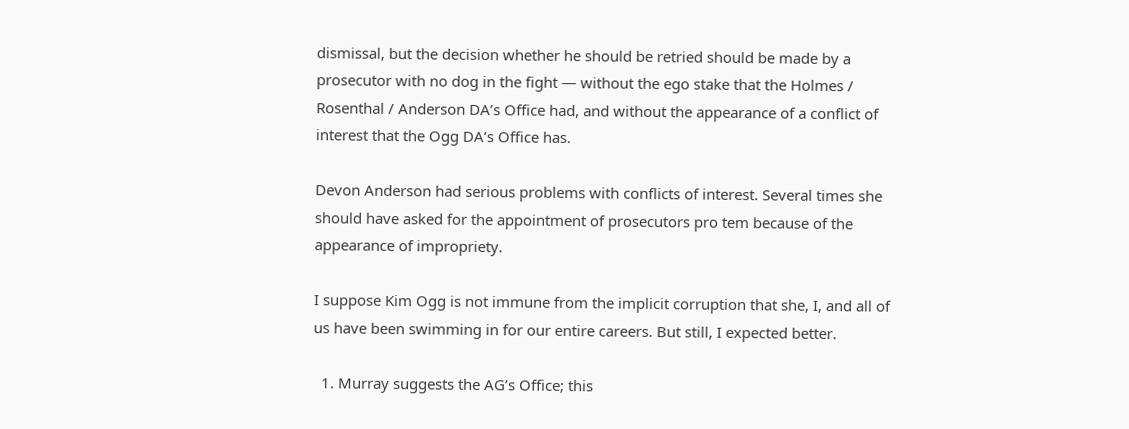dismissal, but the decision whether he should be retried should be made by a prosecutor with no dog in the fight — without the ego stake that the Holmes / Rosenthal / Anderson DA’s Office had, and without the appearance of a conflict of interest that the Ogg DA’s Office has.

Devon Anderson had serious problems with conflicts of interest. Several times she should have asked for the appointment of prosecutors pro tem because of the appearance of impropriety.

I suppose Kim Ogg is not immune from the implicit corruption that she, I, and all of us have been swimming in for our entire careers. But still, I expected better.

  1. Murray suggests the AG’s Office; this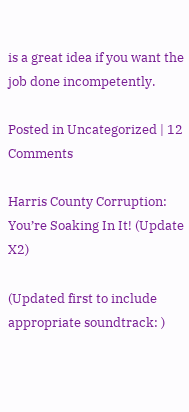is a great idea if you want the job done incompetently.

Posted in Uncategorized | 12 Comments

Harris County Corruption: You’re Soaking In It! (Update X2)

(Updated first to include appropriate soundtrack: )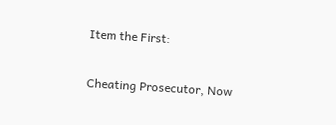Item the First:

Cheating Prosecutor, Now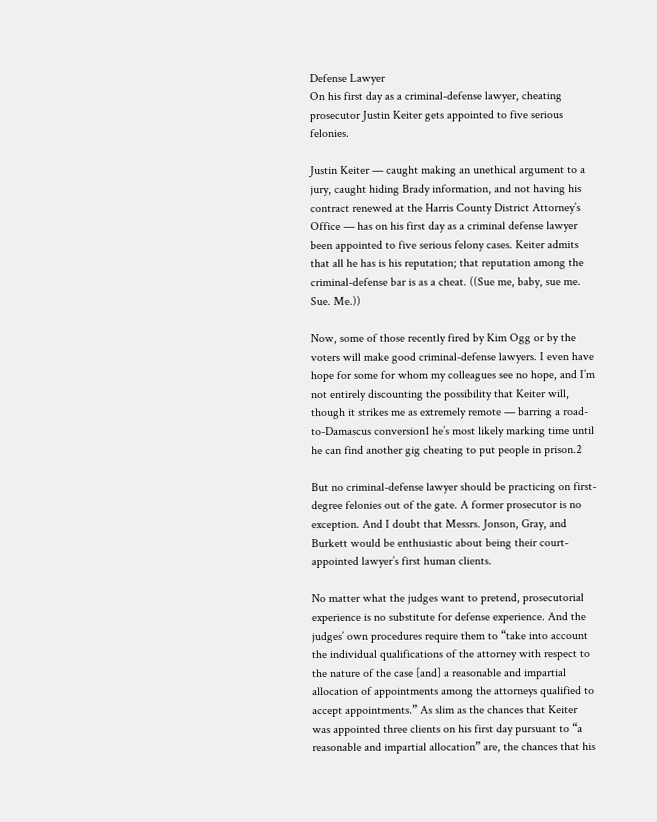Defense Lawyer
On his first day as a criminal-defense lawyer, cheating prosecutor Justin Keiter gets appointed to five serious felonies.

Justin Keiter — caught making an unethical argument to a jury, caught hiding Brady information, and not having his contract renewed at the Harris County District Attorney’s Office — has on his first day as a criminal defense lawyer been appointed to five serious felony cases. Keiter admits that all he has is his reputation; that reputation among the criminal-defense bar is as a cheat. ((Sue me, baby, sue me. Sue. Me.))

Now, some of those recently fired by Kim Ogg or by the voters will make good criminal-defense lawyers. I even have hope for some for whom my colleagues see no hope, and I’m not entirely discounting the possibility that Keiter will, though it strikes me as extremely remote — barring a road-to-Damascus conversion1 he’s most likely marking time until he can find another gig cheating to put people in prison.2

But no criminal-defense lawyer should be practicing on first-degree felonies out of the gate. A former prosecutor is no exception. And I doubt that Messrs. Jonson, Gray, and Burkett would be enthusiastic about being their court-appointed lawyer’s first human clients.

No matter what the judges want to pretend, prosecutorial experience is no substitute for defense experience. And the judges’ own procedures require them to “take into account the individual qualifications of the attorney with respect to the nature of the case [and] a reasonable and impartial allocation of appointments among the attorneys qualified to accept appointments.” As slim as the chances that Keiter was appointed three clients on his first day pursuant to “a reasonable and impartial allocation” are, the chances that his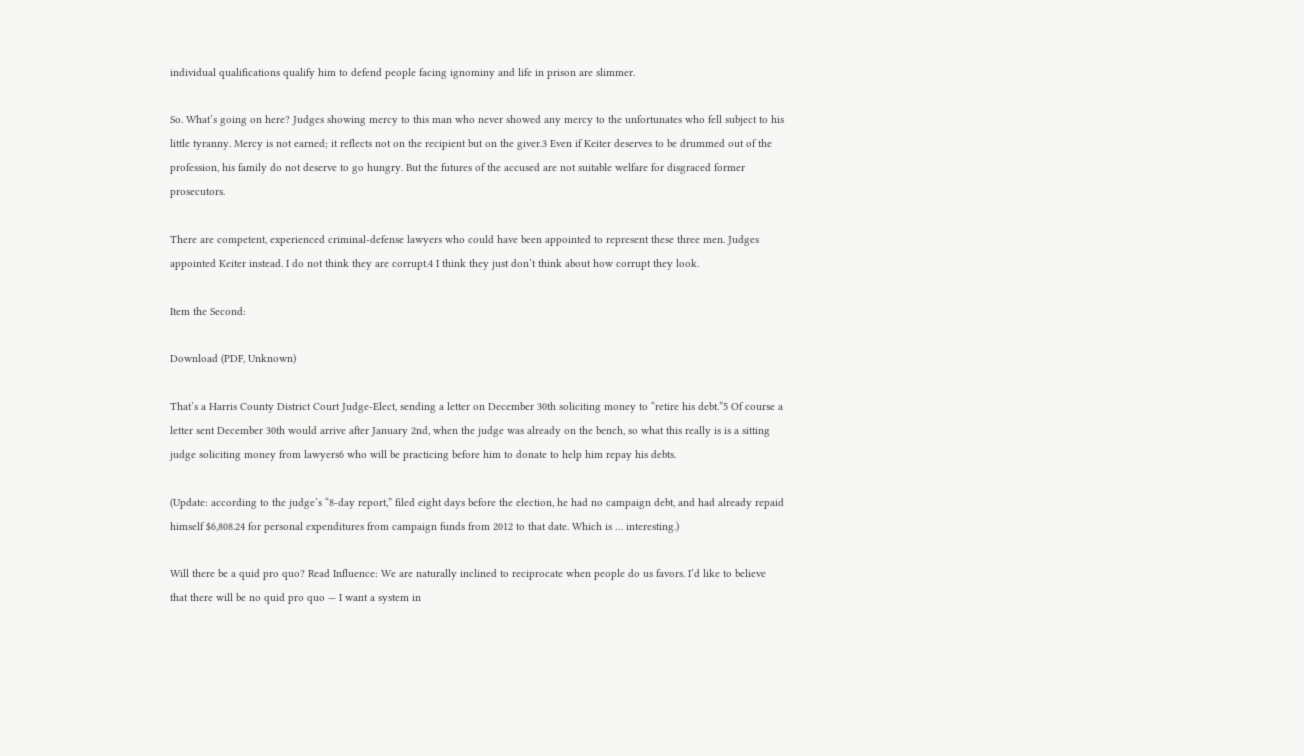individual qualifications qualify him to defend people facing ignominy and life in prison are slimmer.

So. What’s going on here? Judges showing mercy to this man who never showed any mercy to the unfortunates who fell subject to his little tyranny. Mercy is not earned; it reflects not on the recipient but on the giver.3 Even if Keiter deserves to be drummed out of the profession, his family do not deserve to go hungry. But the futures of the accused are not suitable welfare for disgraced former prosecutors.

There are competent, experienced criminal-defense lawyers who could have been appointed to represent these three men. Judges appointed Keiter instead. I do not think they are corrupt.4 I think they just don’t think about how corrupt they look.

Item the Second:

Download (PDF, Unknown)

That’s a Harris County District Court Judge-Elect, sending a letter on December 30th soliciting money to “retire his debt.”5 Of course a letter sent December 30th would arrive after January 2nd, when the judge was already on the bench, so what this really is is a sitting judge soliciting money from lawyers6 who will be practicing before him to donate to help him repay his debts.

(Update: according to the judge’s “8-day report,” filed eight days before the election, he had no campaign debt, and had already repaid himself $6,808.24 for personal expenditures from campaign funds from 2012 to that date. Which is … interesting.)

Will there be a quid pro quo? Read Influence: We are naturally inclined to reciprocate when people do us favors. I’d like to believe that there will be no quid pro quo — I want a system in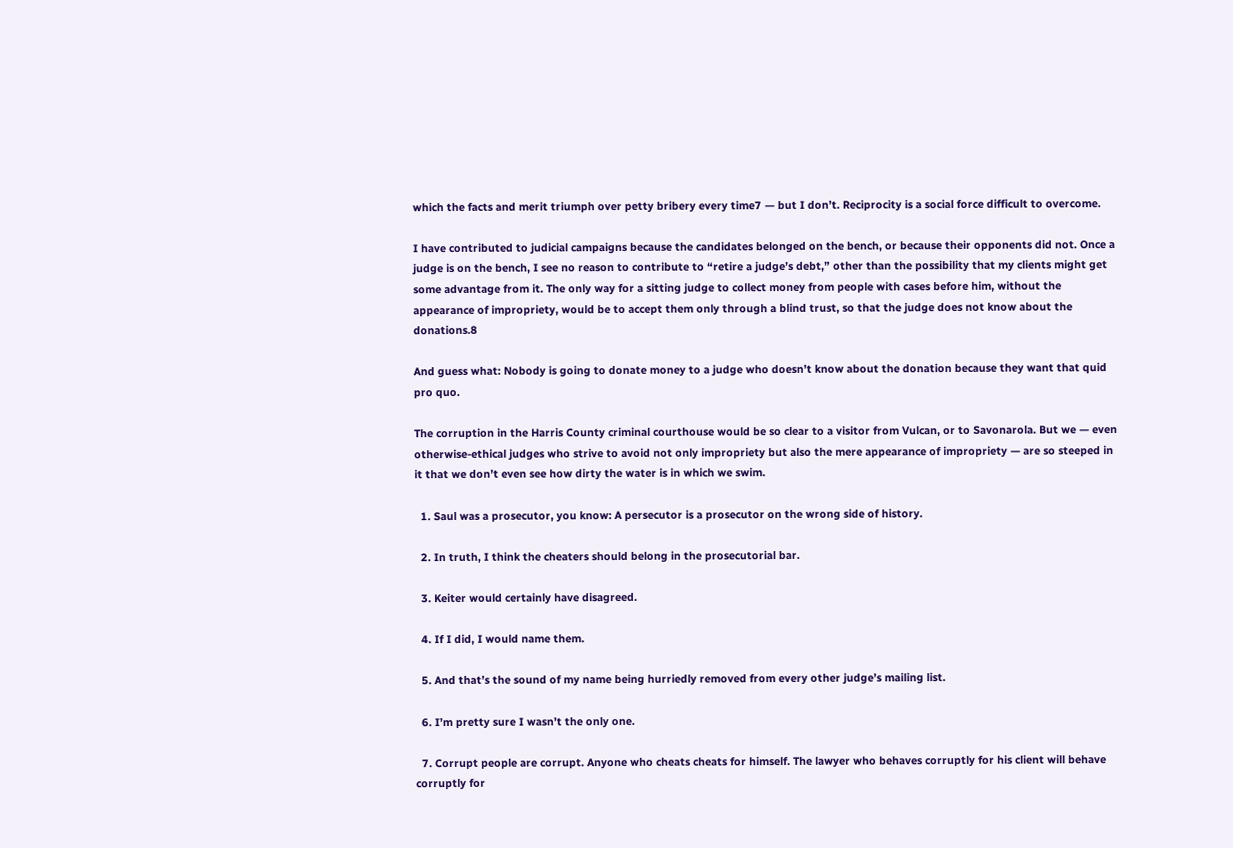which the facts and merit triumph over petty bribery every time7 — but I don’t. Reciprocity is a social force difficult to overcome.

I have contributed to judicial campaigns because the candidates belonged on the bench, or because their opponents did not. Once a judge is on the bench, I see no reason to contribute to “retire a judge’s debt,” other than the possibility that my clients might get some advantage from it. The only way for a sitting judge to collect money from people with cases before him, without the appearance of impropriety, would be to accept them only through a blind trust, so that the judge does not know about the donations.8

And guess what: Nobody is going to donate money to a judge who doesn’t know about the donation because they want that quid pro quo.

The corruption in the Harris County criminal courthouse would be so clear to a visitor from Vulcan, or to Savonarola. But we — even otherwise-ethical judges who strive to avoid not only impropriety but also the mere appearance of impropriety — are so steeped in it that we don’t even see how dirty the water is in which we swim.

  1. Saul was a prosecutor, you know: A persecutor is a prosecutor on the wrong side of history.

  2. In truth, I think the cheaters should belong in the prosecutorial bar.

  3. Keiter would certainly have disagreed.

  4. If I did, I would name them.

  5. And that’s the sound of my name being hurriedly removed from every other judge’s mailing list.

  6. I’m pretty sure I wasn’t the only one.

  7. Corrupt people are corrupt. Anyone who cheats cheats for himself. The lawyer who behaves corruptly for his client will behave corruptly for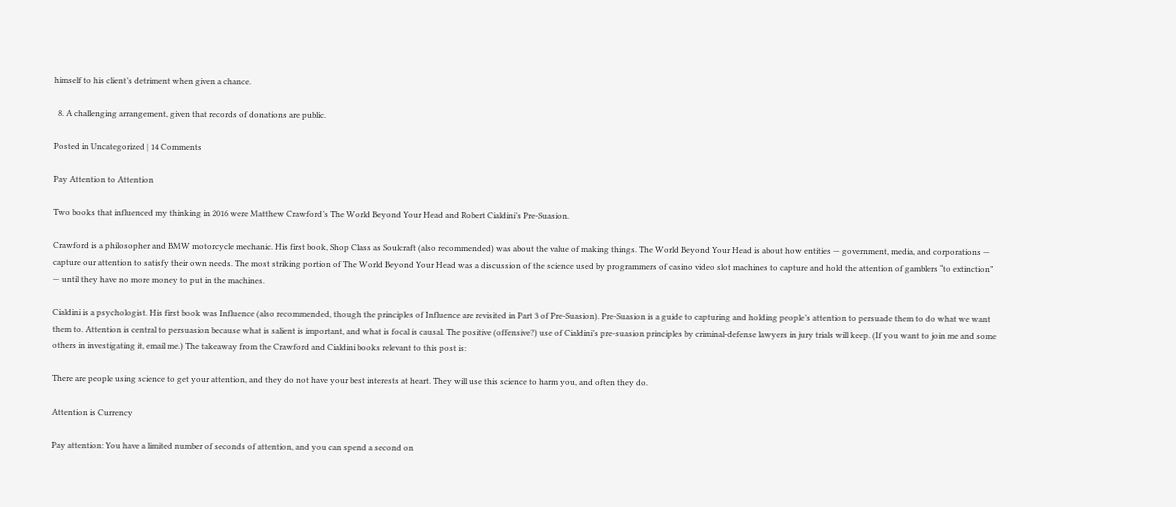himself to his client’s detriment when given a chance.

  8. A challenging arrangement, given that records of donations are public.

Posted in Uncategorized | 14 Comments

Pay Attention to Attention

Two books that influenced my thinking in 2016 were Matthew Crawford’s The World Beyond Your Head and Robert Cialdini’s Pre-Suasion.

Crawford is a philosopher and BMW motorcycle mechanic. His first book, Shop Class as Soulcraft (also recommended) was about the value of making things. The World Beyond Your Head is about how entities — government, media, and corporations — capture our attention to satisfy their own needs. The most striking portion of The World Beyond Your Head was a discussion of the science used by programmers of casino video slot machines to capture and hold the attention of gamblers “to extinction” — until they have no more money to put in the machines.

Cialdini is a psychologist. His first book was Influence (also recommended, though the principles of Influence are revisited in Part 3 of Pre-Suasion). Pre-Suasion is a guide to capturing and holding people’s attention to persuade them to do what we want them to. Attention is central to persuasion because what is salient is important, and what is focal is causal. The positive (offensive?) use of Cialdini’s pre-suasion principles by criminal-defense lawyers in jury trials will keep. (If you want to join me and some others in investigating it, email me.) The takeaway from the Crawford and Cialdini books relevant to this post is:

There are people using science to get your attention, and they do not have your best interests at heart. They will use this science to harm you, and often they do.

Attention is Currency

Pay attention: You have a limited number of seconds of attention, and you can spend a second on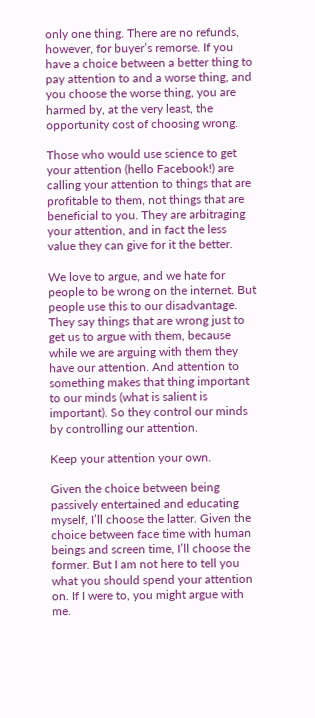only one thing. There are no refunds, however, for buyer’s remorse. If you have a choice between a better thing to pay attention to and a worse thing, and you choose the worse thing, you are harmed by, at the very least, the opportunity cost of choosing wrong.

Those who would use science to get your attention (hello Facebook!) are calling your attention to things that are profitable to them, not things that are beneficial to you. They are arbitraging your attention, and in fact the less value they can give for it the better.

We love to argue, and we hate for people to be wrong on the internet. But people use this to our disadvantage. They say things that are wrong just to get us to argue with them, because while we are arguing with them they have our attention. And attention to something makes that thing important to our minds (what is salient is important). So they control our minds by controlling our attention.

Keep your attention your own.

Given the choice between being passively entertained and educating myself, I’ll choose the latter. Given the choice between face time with human beings and screen time, I’ll choose the former. But I am not here to tell you what you should spend your attention on. If I were to, you might argue with me.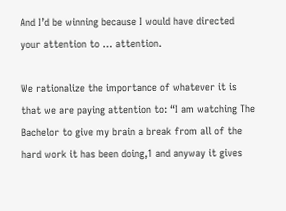And I’d be winning because I would have directed your attention to … attention.

We rationalize the importance of whatever it is that we are paying attention to: “I am watching The Bachelor to give my brain a break from all of the hard work it has been doing,1 and anyway it gives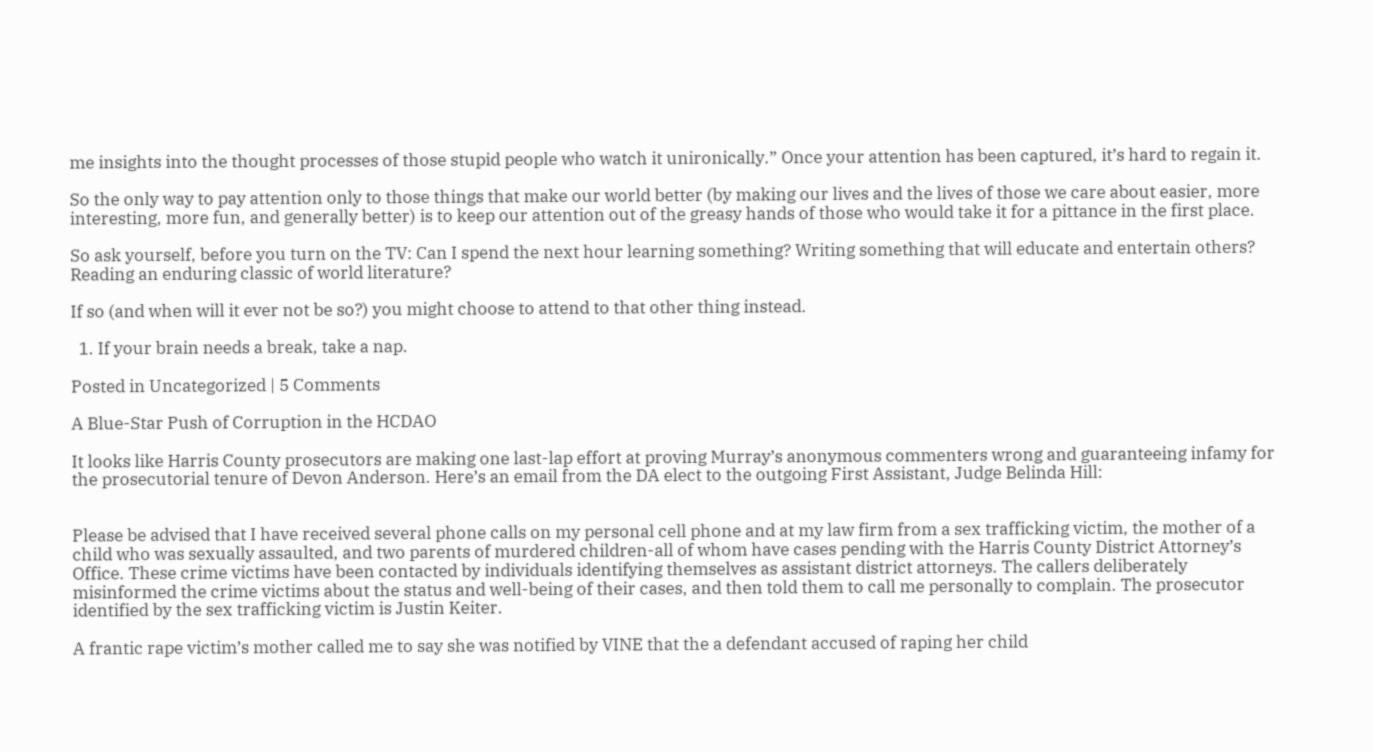me insights into the thought processes of those stupid people who watch it unironically.” Once your attention has been captured, it’s hard to regain it.

So the only way to pay attention only to those things that make our world better (by making our lives and the lives of those we care about easier, more interesting, more fun, and generally better) is to keep our attention out of the greasy hands of those who would take it for a pittance in the first place.

So ask yourself, before you turn on the TV: Can I spend the next hour learning something? Writing something that will educate and entertain others? Reading an enduring classic of world literature?

If so (and when will it ever not be so?) you might choose to attend to that other thing instead.

  1. If your brain needs a break, take a nap.

Posted in Uncategorized | 5 Comments

A Blue-Star Push of Corruption in the HCDAO

It looks like Harris County prosecutors are making one last-lap effort at proving Murray’s anonymous commenters wrong and guaranteeing infamy for the prosecutorial tenure of Devon Anderson. Here’s an email from the DA elect to the outgoing First Assistant, Judge Belinda Hill:


Please be advised that I have received several phone calls on my personal cell phone and at my law firm from a sex trafficking victim, the mother of a child who was sexually assaulted, and two parents of murdered children-all of whom have cases pending with the Harris County District Attorney’s Office. These crime victims have been contacted by individuals identifying themselves as assistant district attorneys. The callers deliberately misinformed the crime victims about the status and well-being of their cases, and then told them to call me personally to complain. The prosecutor identified by the sex trafficking victim is Justin Keiter.

A frantic rape victim’s mother called me to say she was notified by VINE that the a defendant accused of raping her child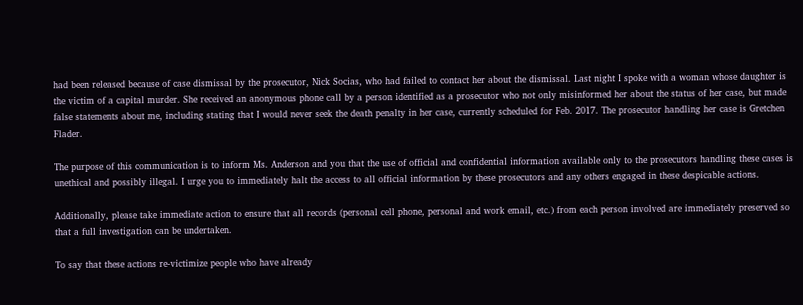had been released because of case dismissal by the prosecutor, Nick Socias, who had failed to contact her about the dismissal. Last night I spoke with a woman whose daughter is the victim of a capital murder. She received an anonymous phone call by a person identified as a prosecutor who not only misinformed her about the status of her case, but made false statements about me, including stating that I would never seek the death penalty in her case, currently scheduled for Feb. 2017. The prosecutor handling her case is Gretchen Flader.

The purpose of this communication is to inform Ms. Anderson and you that the use of official and confidential information available only to the prosecutors handling these cases is unethical and possibly illegal. I urge you to immediately halt the access to all official information by these prosecutors and any others engaged in these despicable actions.

Additionally, please take immediate action to ensure that all records (personal cell phone, personal and work email, etc.) from each person involved are immediately preserved so that a full investigation can be undertaken.

To say that these actions re-victimize people who have already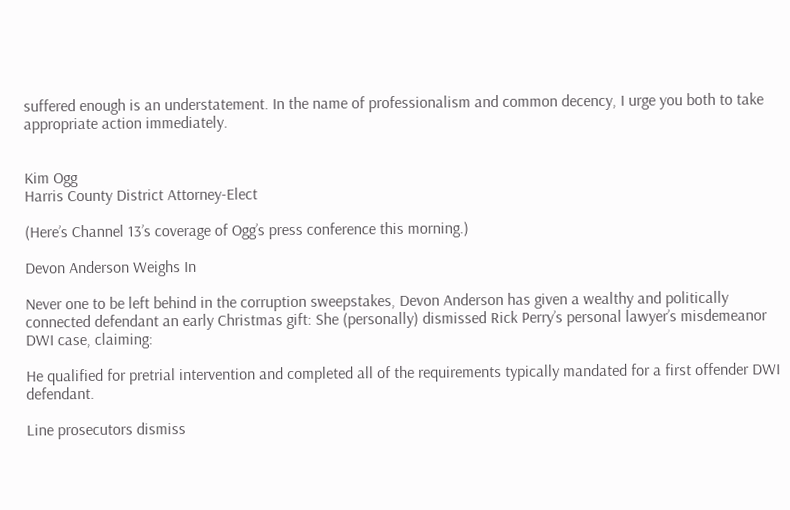suffered enough is an understatement. In the name of professionalism and common decency, I urge you both to take appropriate action immediately.


Kim Ogg
Harris County District Attorney-Elect

(Here’s Channel 13’s coverage of Ogg’s press conference this morning.)

Devon Anderson Weighs In

Never one to be left behind in the corruption sweepstakes, Devon Anderson has given a wealthy and politically connected defendant an early Christmas gift: She (personally) dismissed Rick Perry’s personal lawyer’s misdemeanor DWI case, claiming:

He qualified for pretrial intervention and completed all of the requirements typically mandated for a first offender DWI defendant.

Line prosecutors dismiss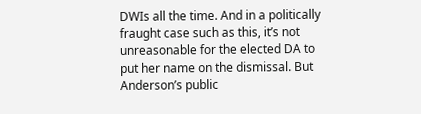DWIs all the time. And in a politically fraught case such as this, it’s not unreasonable for the elected DA to put her name on the dismissal. But Anderson’s public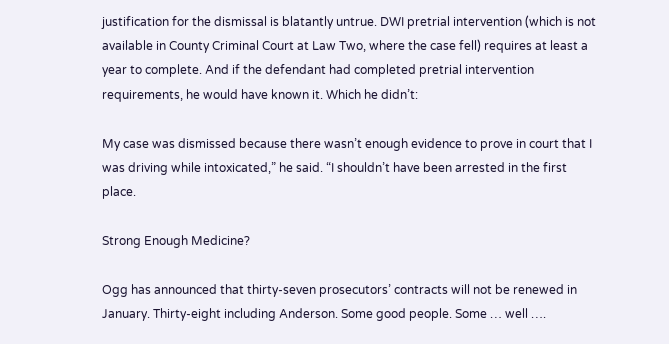justification for the dismissal is blatantly untrue. DWI pretrial intervention (which is not available in County Criminal Court at Law Two, where the case fell) requires at least a year to complete. And if the defendant had completed pretrial intervention requirements, he would have known it. Which he didn’t:

My case was dismissed because there wasn’t enough evidence to prove in court that I was driving while intoxicated,” he said. “I shouldn’t have been arrested in the first place.

Strong Enough Medicine?

Ogg has announced that thirty-seven prosecutors’ contracts will not be renewed in January. Thirty-eight including Anderson. Some good people. Some … well ….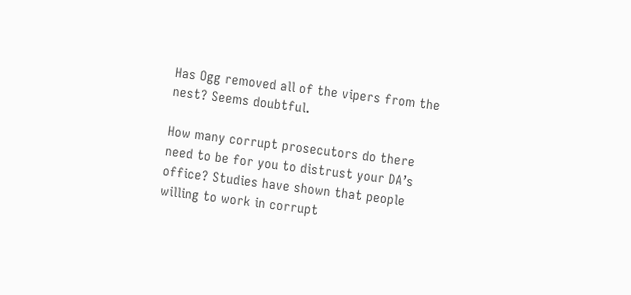Has Ogg removed all of the vipers from the nest? Seems doubtful.

How many corrupt prosecutors do there need to be for you to distrust your DA’s office? Studies have shown that people willing to work in corrupt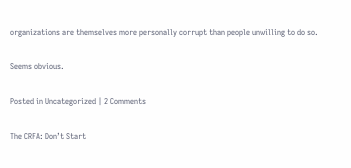organizations are themselves more personally corrupt than people unwilling to do so.

Seems obvious.

Posted in Uncategorized | 2 Comments

The CRFA: Don’t Start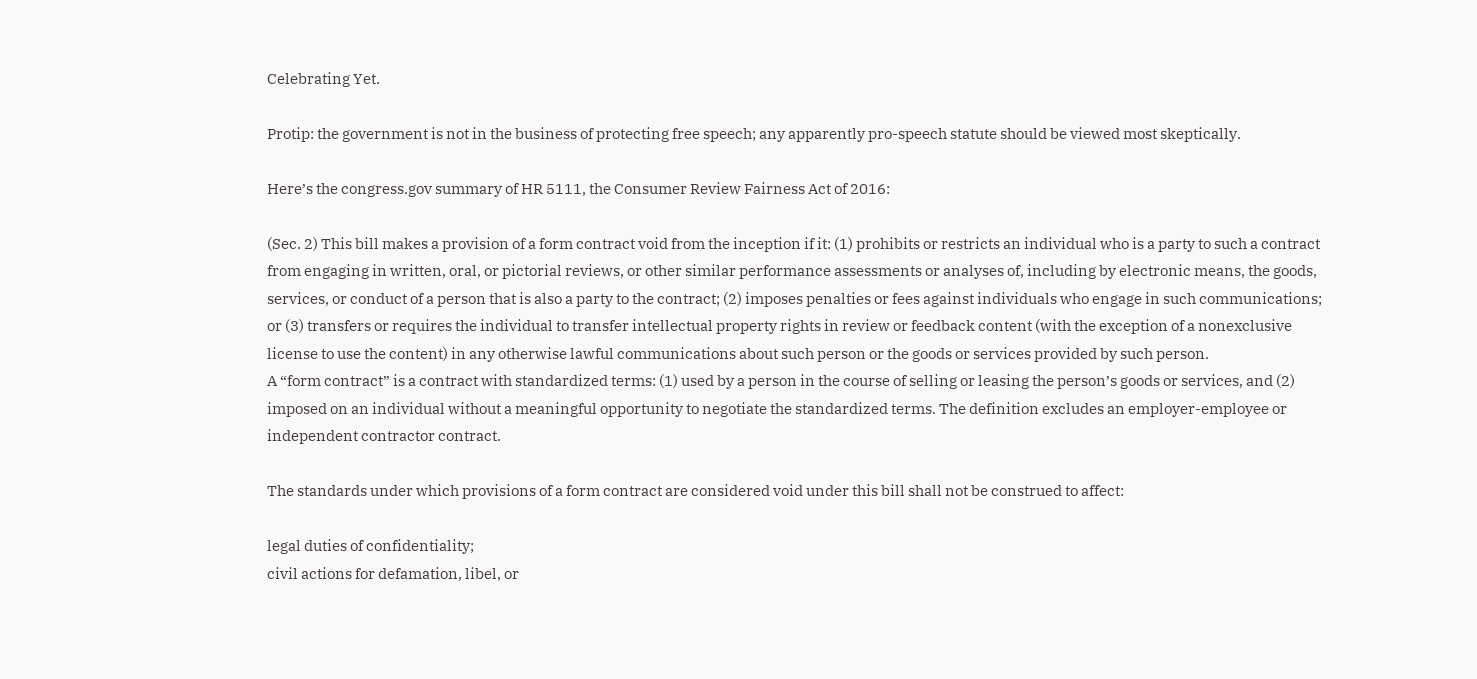Celebrating Yet.

Protip: the government is not in the business of protecting free speech; any apparently pro-speech statute should be viewed most skeptically.

Here’s the congress.gov summary of HR 5111, the Consumer Review Fairness Act of 2016:

(Sec. 2) This bill makes a provision of a form contract void from the inception if it: (1) prohibits or restricts an individual who is a party to such a contract from engaging in written, oral, or pictorial reviews, or other similar performance assessments or analyses of, including by electronic means, the goods, services, or conduct of a person that is also a party to the contract; (2) imposes penalties or fees against individuals who engage in such communications; or (3) transfers or requires the individual to transfer intellectual property rights in review or feedback content (with the exception of a nonexclusive license to use the content) in any otherwise lawful communications about such person or the goods or services provided by such person.
A “form contract” is a contract with standardized terms: (1) used by a person in the course of selling or leasing the person’s goods or services, and (2) imposed on an individual without a meaningful opportunity to negotiate the standardized terms. The definition excludes an employer-employee or independent contractor contract.

The standards under which provisions of a form contract are considered void under this bill shall not be construed to affect:

legal duties of confidentiality;
civil actions for defamation, libel, or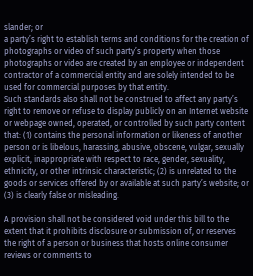slander; or
a party’s right to establish terms and conditions for the creation of photographs or video of such party’s property when those photographs or video are created by an employee or independent contractor of a commercial entity and are solely intended to be used for commercial purposes by that entity.
Such standards also shall not be construed to affect any party’s right to remove or refuse to display publicly on an Internet website or webpage owned, operated, or controlled by such party content that: (1) contains the personal information or likeness of another person or is libelous, harassing, abusive, obscene, vulgar, sexually explicit, inappropriate with respect to race, gender, sexuality, ethnicity, or other intrinsic characteristic; (2) is unrelated to the goods or services offered by or available at such party’s website; or (3) is clearly false or misleading.

A provision shall not be considered void under this bill to the extent that it prohibits disclosure or submission of, or reserves the right of a person or business that hosts online consumer reviews or comments to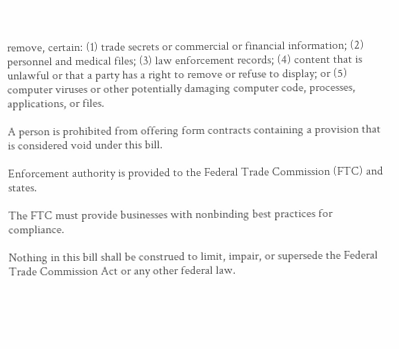remove, certain: (1) trade secrets or commercial or financial information; (2) personnel and medical files; (3) law enforcement records; (4) content that is unlawful or that a party has a right to remove or refuse to display; or (5) computer viruses or other potentially damaging computer code, processes, applications, or files.

A person is prohibited from offering form contracts containing a provision that is considered void under this bill.

Enforcement authority is provided to the Federal Trade Commission (FTC) and states.

The FTC must provide businesses with nonbinding best practices for compliance.

Nothing in this bill shall be construed to limit, impair, or supersede the Federal Trade Commission Act or any other federal law.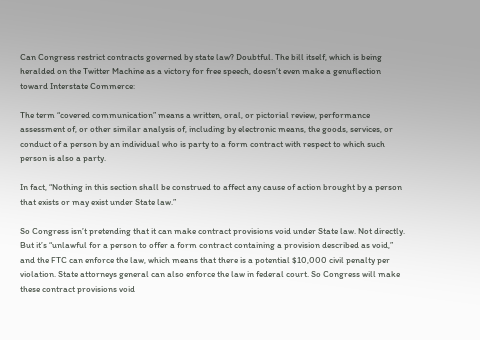Can Congress restrict contracts governed by state law? Doubtful. The bill itself, which is being heralded on the Twitter Machine as a victory for free speech, doesn’t even make a genuflection toward Interstate Commerce:

The term “covered communication” means a written, oral, or pictorial review, performance assessment of, or other similar analysis of, including by electronic means, the goods, services, or conduct of a person by an individual who is party to a form contract with respect to which such person is also a party.

In fact, “Nothing in this section shall be construed to affect any cause of action brought by a person that exists or may exist under State law.”

So Congress isn’t pretending that it can make contract provisions void under State law. Not directly. But it’s “unlawful for a person to offer a form contract containing a provision described as void,” and the FTC can enforce the law, which means that there is a potential $10,000 civil penalty per violation. State attorneys general can also enforce the law in federal court. So Congress will make these contract provisions void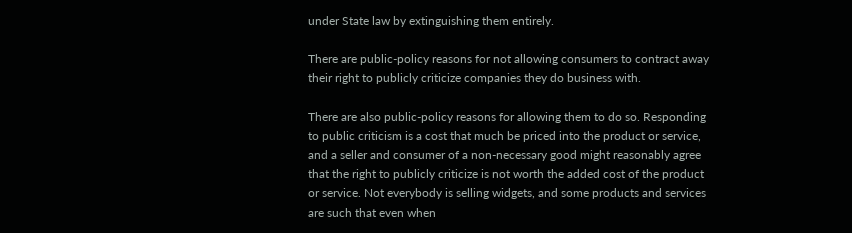under State law by extinguishing them entirely.

There are public-policy reasons for not allowing consumers to contract away their right to publicly criticize companies they do business with.

There are also public-policy reasons for allowing them to do so. Responding to public criticism is a cost that much be priced into the product or service, and a seller and consumer of a non-necessary good might reasonably agree that the right to publicly criticize is not worth the added cost of the product or service. Not everybody is selling widgets, and some products and services are such that even when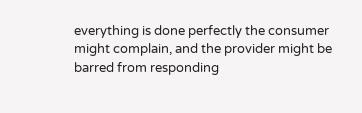everything is done perfectly the consumer might complain, and the provider might be barred from responding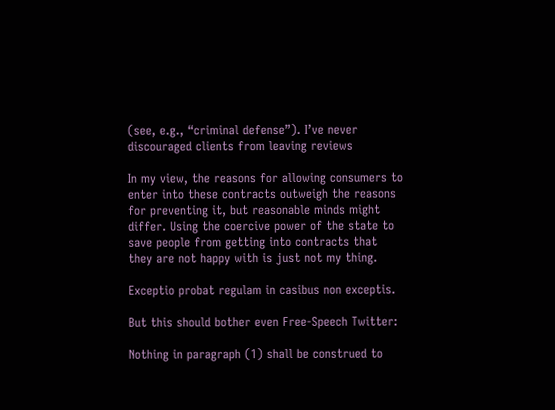(see, e.g., “criminal defense”). I’ve never discouraged clients from leaving reviews

In my view, the reasons for allowing consumers to enter into these contracts outweigh the reasons for preventing it, but reasonable minds might differ. Using the coercive power of the state to save people from getting into contracts that they are not happy with is just not my thing.

Exceptio probat regulam in casibus non exceptis.

But this should bother even Free-Speech Twitter:

Nothing in paragraph (1) shall be construed to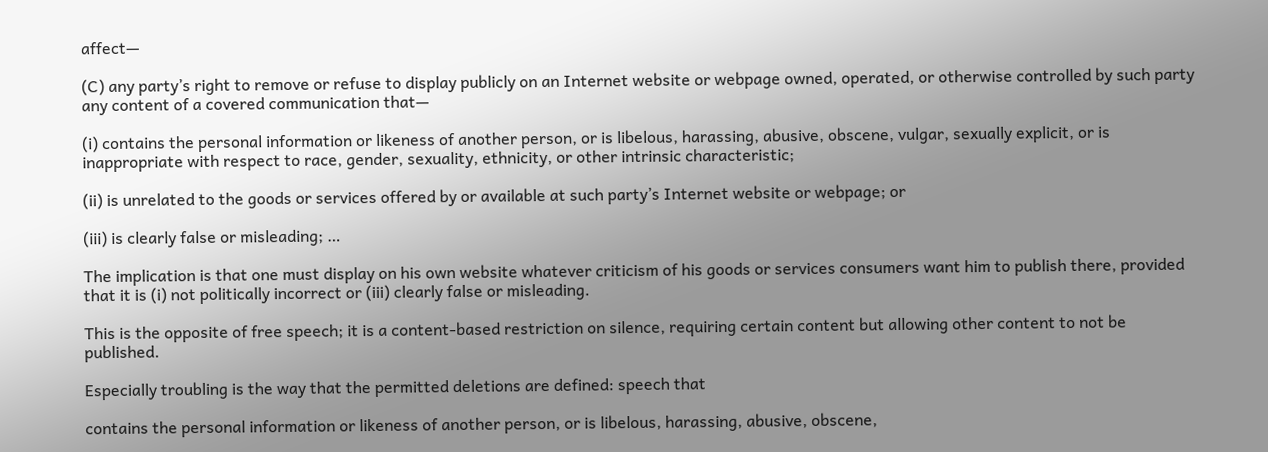affect—

(C) any party’s right to remove or refuse to display publicly on an Internet website or webpage owned, operated, or otherwise controlled by such party any content of a covered communication that—

(i) contains the personal information or likeness of another person, or is libelous, harassing, abusive, obscene, vulgar, sexually explicit, or is inappropriate with respect to race, gender, sexuality, ethnicity, or other intrinsic characteristic;

(ii) is unrelated to the goods or services offered by or available at such party’s Internet website or webpage; or

(iii) is clearly false or misleading; …

The implication is that one must display on his own website whatever criticism of his goods or services consumers want him to publish there, provided that it is (i) not politically incorrect or (iii) clearly false or misleading.

This is the opposite of free speech; it is a content-based restriction on silence, requiring certain content but allowing other content to not be published.

Especially troubling is the way that the permitted deletions are defined: speech that

contains the personal information or likeness of another person, or is libelous, harassing, abusive, obscene,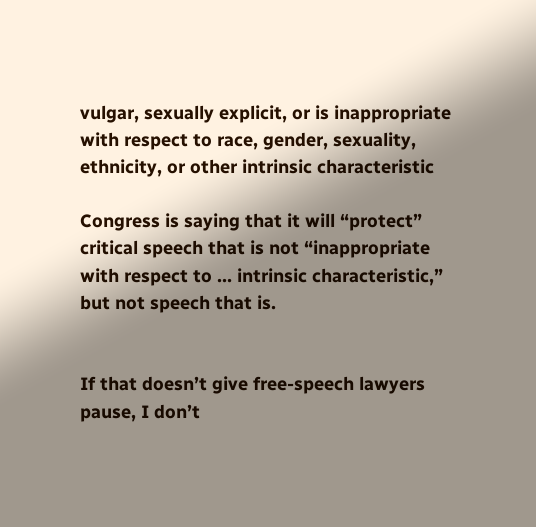vulgar, sexually explicit, or is inappropriate with respect to race, gender, sexuality, ethnicity, or other intrinsic characteristic

Congress is saying that it will “protect” critical speech that is not “inappropriate with respect to … intrinsic characteristic,” but not speech that is.


If that doesn’t give free-speech lawyers pause, I don’t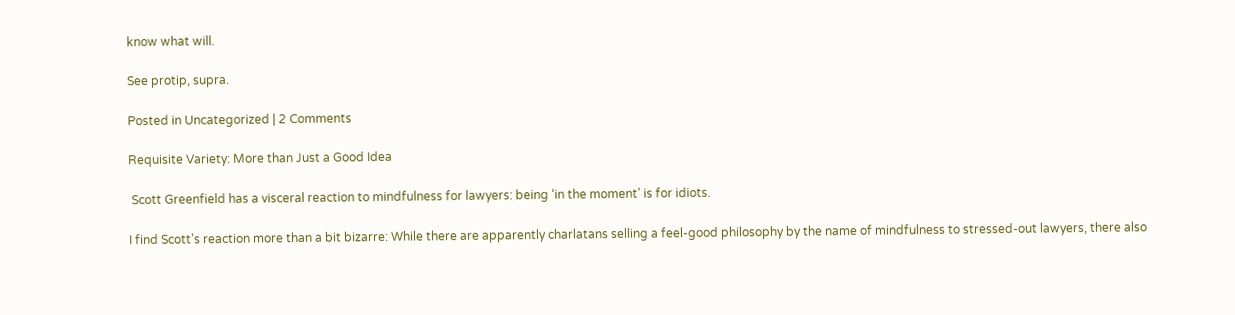know what will.

See protip, supra.

Posted in Uncategorized | 2 Comments

Requisite Variety: More than Just a Good Idea

 Scott Greenfield has a visceral reaction to mindfulness for lawyers: being ‘in the moment’ is for idiots.

I find Scott’s reaction more than a bit bizarre: While there are apparently charlatans selling a feel-good philosophy by the name of mindfulness to stressed-out lawyers, there also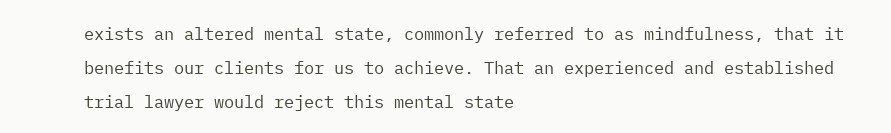exists an altered mental state, commonly referred to as mindfulness, that it benefits our clients for us to achieve. That an experienced and established trial lawyer would reject this mental state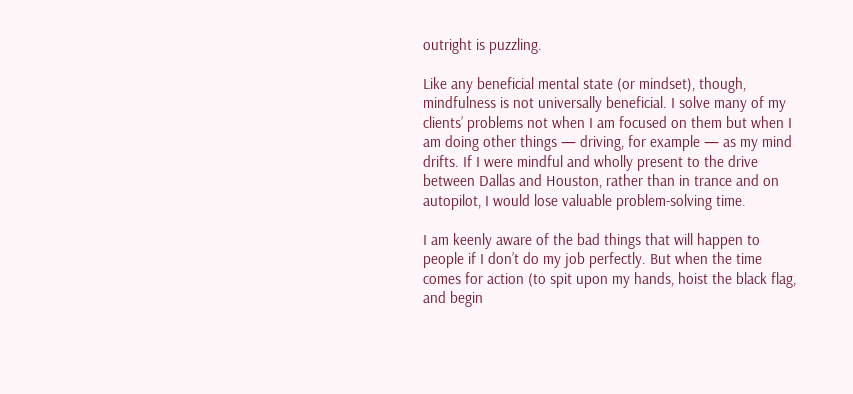outright is puzzling.

Like any beneficial mental state (or mindset), though, mindfulness is not universally beneficial. I solve many of my clients’ problems not when I am focused on them but when I am doing other things — driving, for example — as my mind drifts. If I were mindful and wholly present to the drive between Dallas and Houston, rather than in trance and on autopilot, I would lose valuable problem-solving time.

I am keenly aware of the bad things that will happen to people if I don’t do my job perfectly. But when the time comes for action (to spit upon my hands, hoist the black flag, and begin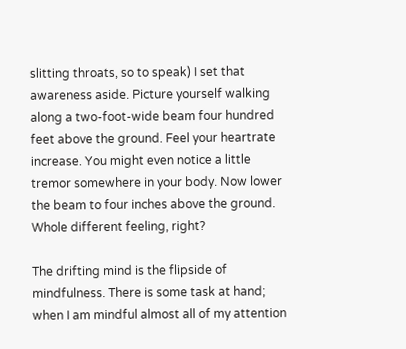slitting throats, so to speak) I set that awareness aside. Picture yourself walking along a two-foot-wide beam four hundred feet above the ground. Feel your heartrate increase. You might even notice a little tremor somewhere in your body. Now lower the beam to four inches above the ground. Whole different feeling, right?

The drifting mind is the flipside of mindfulness. There is some task at hand; when I am mindful almost all of my attention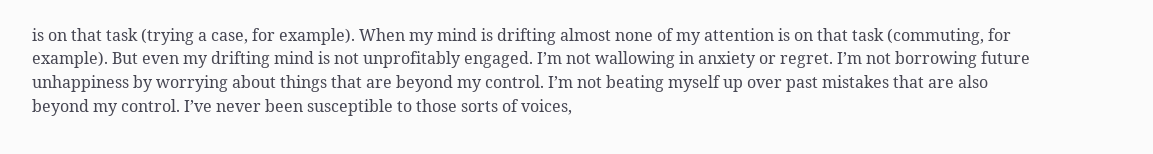is on that task (trying a case, for example). When my mind is drifting almost none of my attention is on that task (commuting, for example). But even my drifting mind is not unprofitably engaged. I’m not wallowing in anxiety or regret. I’m not borrowing future unhappiness by worrying about things that are beyond my control. I’m not beating myself up over past mistakes that are also beyond my control. I’ve never been susceptible to those sorts of voices,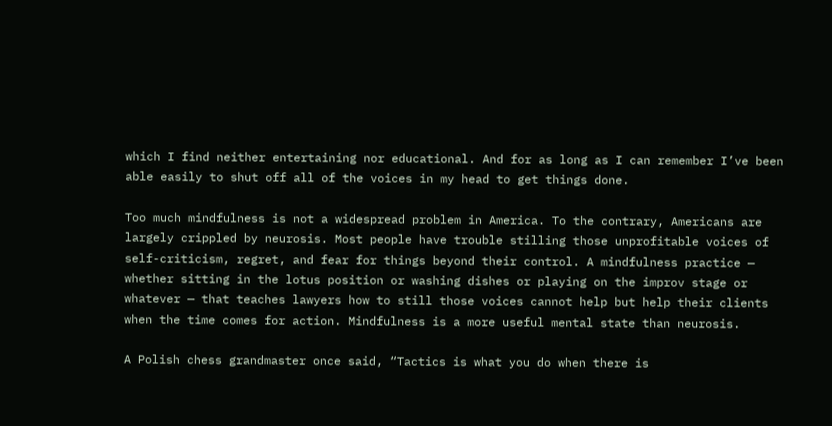which I find neither entertaining nor educational. And for as long as I can remember I’ve been able easily to shut off all of the voices in my head to get things done.

Too much mindfulness is not a widespread problem in America. To the contrary, Americans are largely crippled by neurosis. Most people have trouble stilling those unprofitable voices of self-criticism, regret, and fear for things beyond their control. A mindfulness practice — whether sitting in the lotus position or washing dishes or playing on the improv stage or whatever — that teaches lawyers how to still those voices cannot help but help their clients when the time comes for action. Mindfulness is a more useful mental state than neurosis.

A Polish chess grandmaster once said, “Tactics is what you do when there is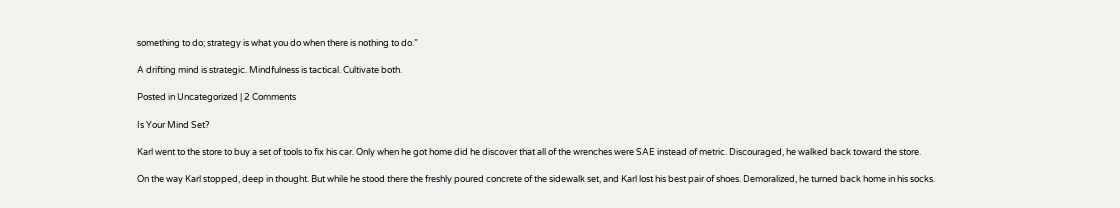something to do; strategy is what you do when there is nothing to do.”

A drifting mind is strategic. Mindfulness is tactical. Cultivate both.

Posted in Uncategorized | 2 Comments

Is Your Mind Set?

Karl went to the store to buy a set of tools to fix his car. Only when he got home did he discover that all of the wrenches were SAE instead of metric. Discouraged, he walked back toward the store.

On the way Karl stopped, deep in thought. But while he stood there the freshly poured concrete of the sidewalk set, and Karl lost his best pair of shoes. Demoralized, he turned back home in his socks.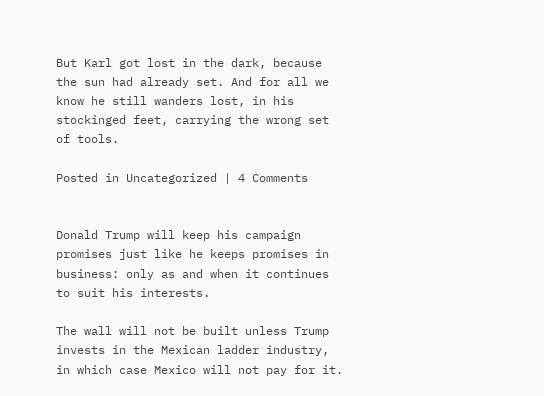But Karl got lost in the dark, because the sun had already set. And for all we know he still wanders lost, in his stockinged feet, carrying the wrong set of tools.

Posted in Uncategorized | 4 Comments


Donald Trump will keep his campaign promises just like he keeps promises in business: only as and when it continues to suit his interests.

The wall will not be built unless Trump invests in the Mexican ladder industry, in which case Mexico will not pay for it.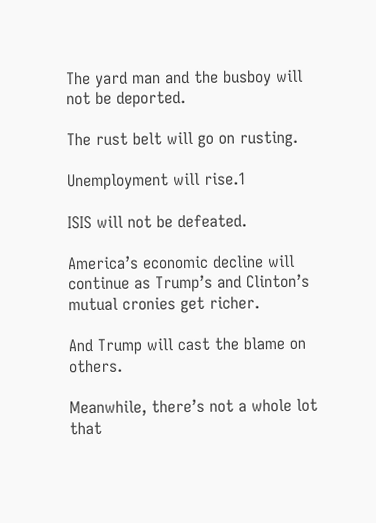The yard man and the busboy will not be deported.

The rust belt will go on rusting.

Unemployment will rise.1

ISIS will not be defeated.

America’s economic decline will continue as Trump’s and Clinton’s mutual cronies get richer.

And Trump will cast the blame on others.

Meanwhile, there’s not a whole lot that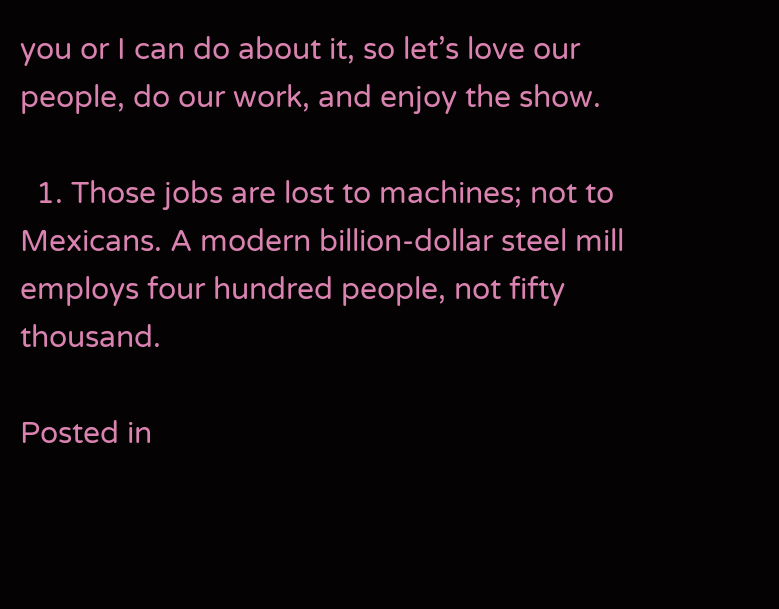you or I can do about it, so let’s love our people, do our work, and enjoy the show.

  1. Those jobs are lost to machines; not to Mexicans. A modern billion-dollar steel mill employs four hundred people, not fifty thousand.

Posted in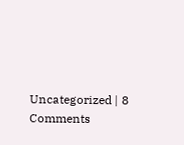Uncategorized | 8 Comments